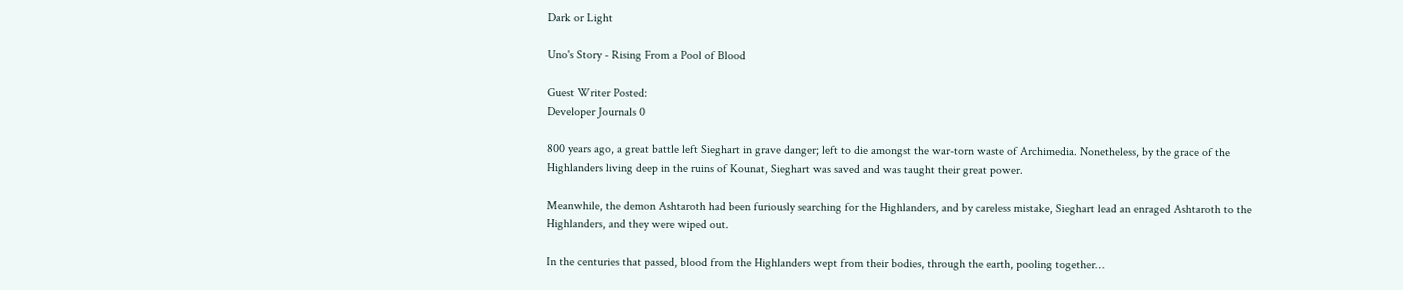Dark or Light

Uno's Story - Rising From a Pool of Blood

Guest Writer Posted:
Developer Journals 0

800 years ago, a great battle left Sieghart in grave danger; left to die amongst the war-torn waste of Archimedia. Nonetheless, by the grace of the Highlanders living deep in the ruins of Kounat, Sieghart was saved and was taught their great power.

Meanwhile, the demon Ashtaroth had been furiously searching for the Highlanders, and by careless mistake, Sieghart lead an enraged Ashtaroth to the Highlanders, and they were wiped out.

In the centuries that passed, blood from the Highlanders wept from their bodies, through the earth, pooling together…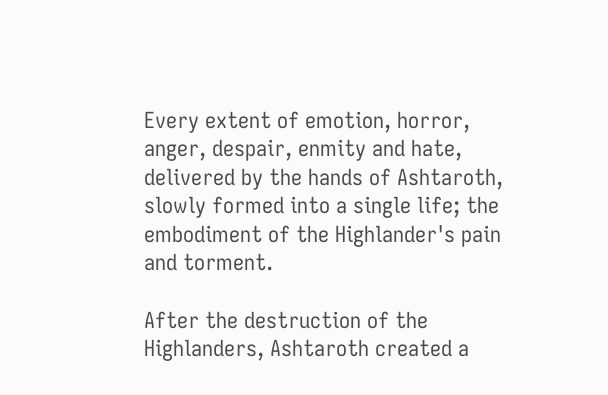Every extent of emotion, horror, anger, despair, enmity and hate, delivered by the hands of Ashtaroth, slowly formed into a single life; the embodiment of the Highlander's pain and torment.

After the destruction of the Highlanders, Ashtaroth created a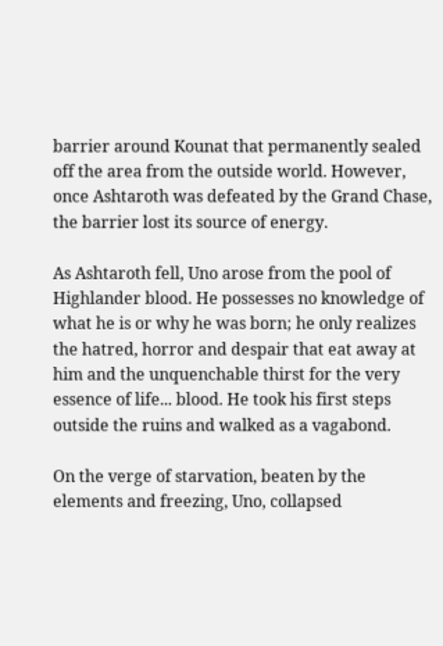barrier around Kounat that permanently sealed off the area from the outside world. However, once Ashtaroth was defeated by the Grand Chase, the barrier lost its source of energy.

As Ashtaroth fell, Uno arose from the pool of Highlander blood. He possesses no knowledge of what he is or why he was born; he only realizes the hatred, horror and despair that eat away at him and the unquenchable thirst for the very essence of life... blood. He took his first steps outside the ruins and walked as a vagabond.

On the verge of starvation, beaten by the elements and freezing, Uno, collapsed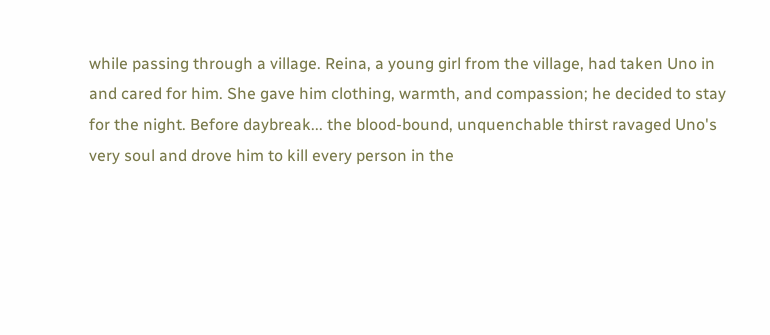while passing through a village. Reina, a young girl from the village, had taken Uno in and cared for him. She gave him clothing, warmth, and compassion; he decided to stay for the night. Before daybreak... the blood-bound, unquenchable thirst ravaged Uno's very soul and drove him to kill every person in the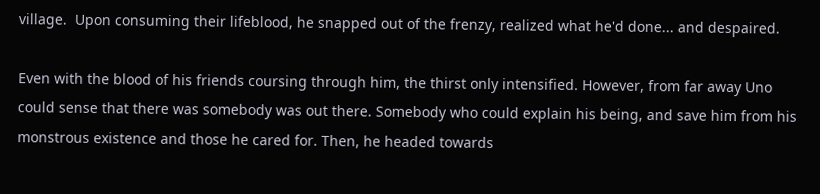village.  Upon consuming their lifeblood, he snapped out of the frenzy, realized what he'd done... and despaired.

Even with the blood of his friends coursing through him, the thirst only intensified. However, from far away Uno could sense that there was somebody was out there. Somebody who could explain his being, and save him from his monstrous existence and those he cared for. Then, he headed towards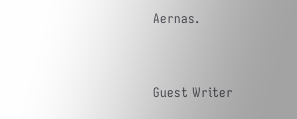Aernas.


Guest Writer